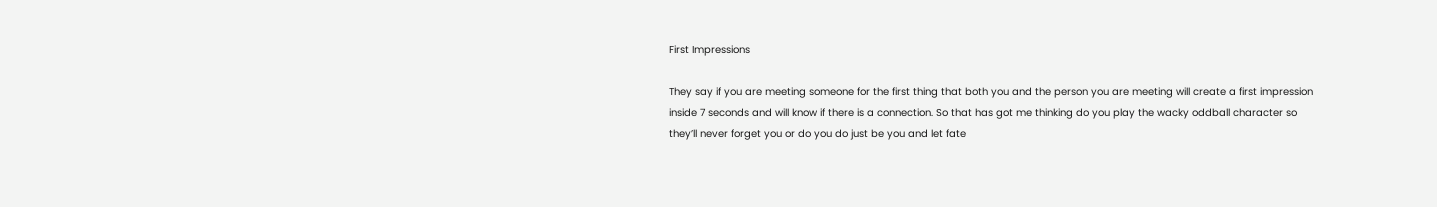First Impressions

They say if you are meeting someone for the first thing that both you and the person you are meeting will create a first impression inside 7 seconds and will know if there is a connection. So that has got me thinking do you play the wacky oddball character so they’ll never forget you or do you do just be you and let fate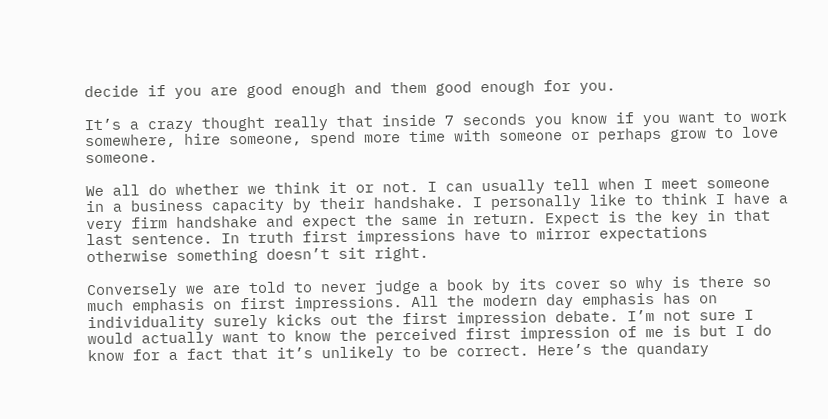decide if you are good enough and them good enough for you.

It’s a crazy thought really that inside 7 seconds you know if you want to work somewhere, hire someone, spend more time with someone or perhaps grow to love someone.

We all do whether we think it or not. I can usually tell when I meet someone in a business capacity by their handshake. I personally like to think I have a very firm handshake and expect the same in return. Expect is the key in that last sentence. In truth first impressions have to mirror expectations otherwise something doesn’t sit right.

Conversely we are told to never judge a book by its cover so why is there so much emphasis on first impressions. All the modern day emphasis has on individuality surely kicks out the first impression debate. I’m not sure I would actually want to know the perceived first impression of me is but I do know for a fact that it’s unlikely to be correct. Here’s the quandary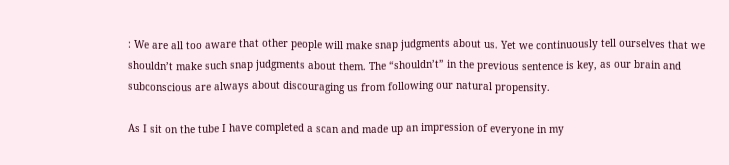: We are all too aware that other people will make snap judgments about us. Yet we continuously tell ourselves that we shouldn’t make such snap judgments about them. The “shouldn’t” in the previous sentence is key, as our brain and subconscious are always about discouraging us from following our natural propensity.

As I sit on the tube I have completed a scan and made up an impression of everyone in my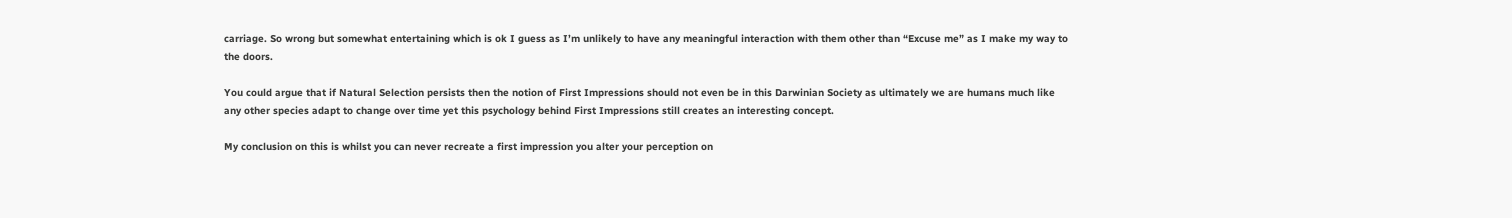carriage. So wrong but somewhat entertaining which is ok I guess as I’m unlikely to have any meaningful interaction with them other than “Excuse me” as I make my way to the doors.

You could argue that if Natural Selection persists then the notion of First Impressions should not even be in this Darwinian Society as ultimately we are humans much like any other species adapt to change over time yet this psychology behind First Impressions still creates an interesting concept.

My conclusion on this is whilst you can never recreate a first impression you alter your perception on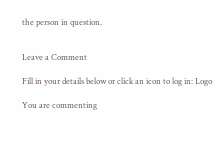the person in question.


Leave a Comment

Fill in your details below or click an icon to log in: Logo

You are commenting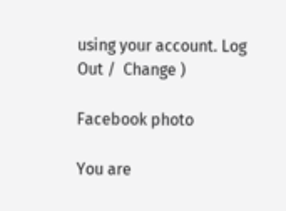using your account. Log Out /  Change )

Facebook photo

You are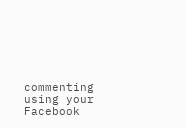commenting using your Facebook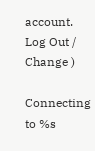account. Log Out /  Change )

Connecting to %s